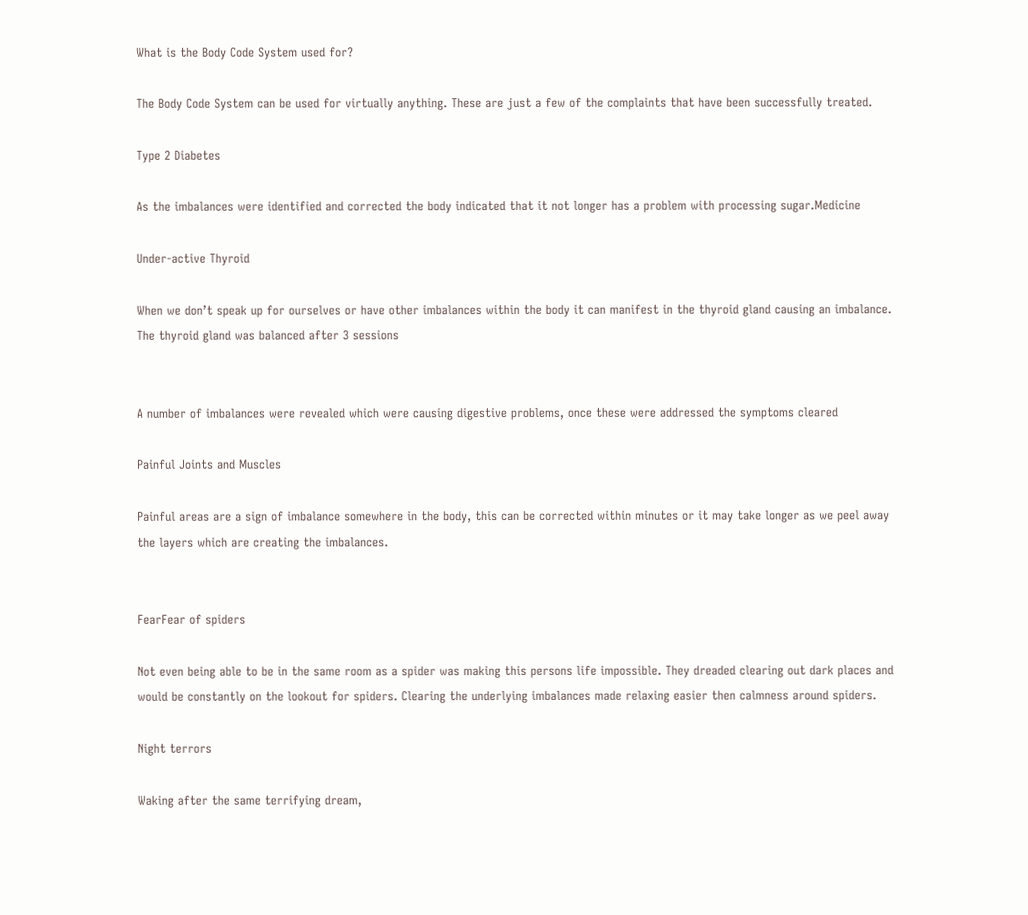What is the Body Code System used for?

The Body Code System can be used for virtually anything. These are just a few of the complaints that have been successfully treated.

Type 2 Diabetes

As the imbalances were identified and corrected the body indicated that it not longer has a problem with processing sugar.Medicine

Under-active Thyroid

When we don’t speak up for ourselves or have other imbalances within the body it can manifest in the thyroid gland causing an imbalance. The thyroid gland was balanced after 3 sessions


A number of imbalances were revealed which were causing digestive problems, once these were addressed the symptoms cleared

Painful Joints and Muscles

Painful areas are a sign of imbalance somewhere in the body, this can be corrected within minutes or it may take longer as we peel away the layers which are creating the imbalances.


FearFear of spiders

Not even being able to be in the same room as a spider was making this persons life impossible. They dreaded clearing out dark places and would be constantly on the lookout for spiders. Clearing the underlying imbalances made relaxing easier then calmness around spiders.

Night terrors

Waking after the same terrifying dream,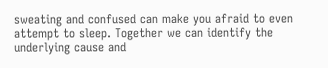sweating and confused can make you afraid to even attempt to sleep. Together we can identify the underlying cause and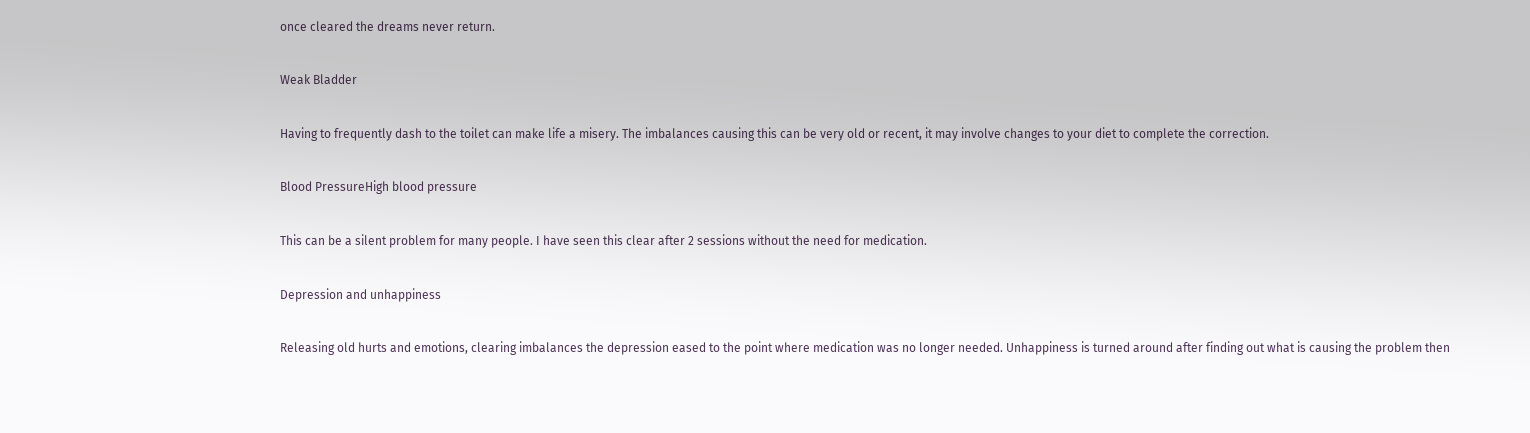once cleared the dreams never return.

Weak Bladder

Having to frequently dash to the toilet can make life a misery. The imbalances causing this can be very old or recent, it may involve changes to your diet to complete the correction.

Blood PressureHigh blood pressure

This can be a silent problem for many people. I have seen this clear after 2 sessions without the need for medication.

Depression and unhappiness

Releasing old hurts and emotions, clearing imbalances the depression eased to the point where medication was no longer needed. Unhappiness is turned around after finding out what is causing the problem then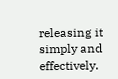releasing it simply and effectively.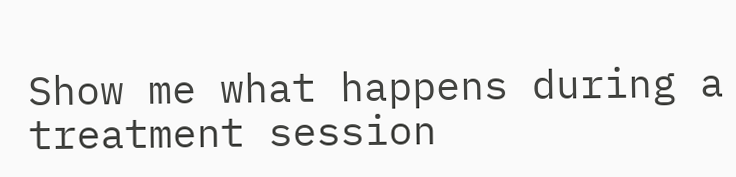Show me what happens during a treatment session